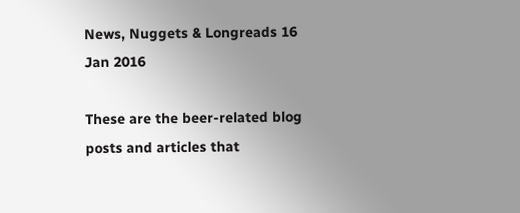News, Nuggets & Longreads 16 Jan 2016

These are the beer-related blog posts and articles that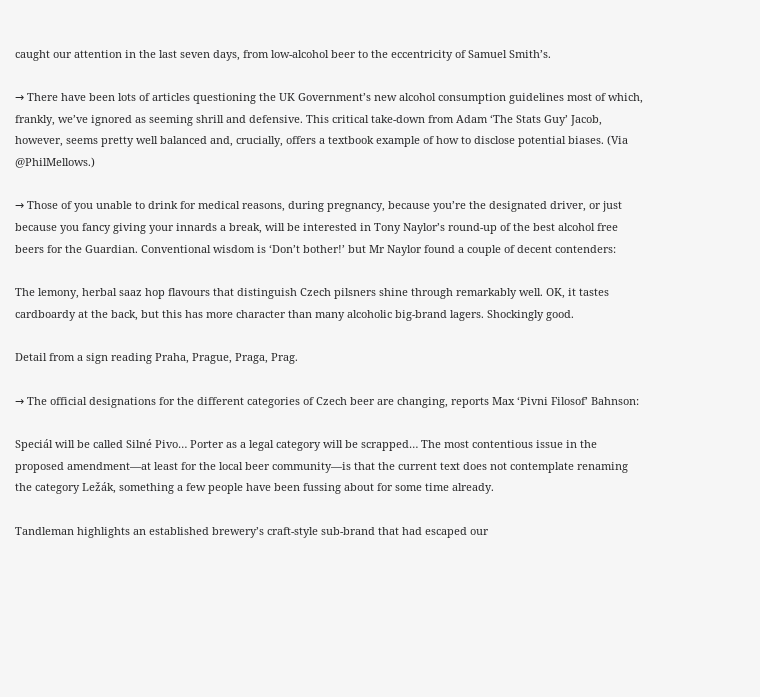caught our attention in the last seven days, from low-alcohol beer to the eccentricity of Samuel Smith’s.

→ There have been lots of articles questioning the UK Government’s new alcohol consumption guidelines most of which, frankly, we’ve ignored as seeming shrill and defensive. This critical take-down from Adam ‘The Stats Guy’ Jacob, however, seems pretty well balanced and, crucially, offers a textbook example of how to disclose potential biases. (Via @PhilMellows.)

→ Those of you unable to drink for medical reasons, during pregnancy, because you’re the designated driver, or just because you fancy giving your innards a break, will be interested in Tony Naylor’s round-up of the best alcohol free beers for the Guardian. Conventional wisdom is ‘Don’t bother!’ but Mr Naylor found a couple of decent contenders:

The lemony, herbal saaz hop flavours that distinguish Czech pilsners shine through remarkably well. OK, it tastes cardboardy at the back, but this has more character than many alcoholic big-brand lagers. Shockingly good.

Detail from a sign reading Praha, Prague, Praga, Prag.

→ The official designations for the different categories of Czech beer are changing, reports Max ‘Pivni Filosof’ Bahnson:

Speciál will be called Silné Pivo… Porter as a legal category will be scrapped… The most contentious issue in the proposed amendment—at least for the local beer community—is that the current text does not contemplate renaming the category Ležák, something a few people have been fussing about for some time already.

Tandleman highlights an established brewery’s craft-style sub-brand that had escaped our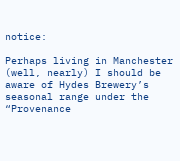notice:

Perhaps living in Manchester (well, nearly) I should be aware of Hydes Brewery’s seasonal range under the “Provenance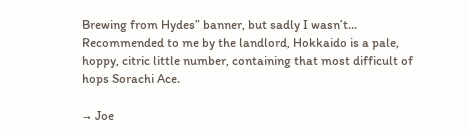Brewing from Hydes” banner, but sadly I wasn’t… Recommended to me by the landlord, Hokkaido is a pale, hoppy, citric little number, containing that most difficult of hops Sorachi Ace.

→ Joe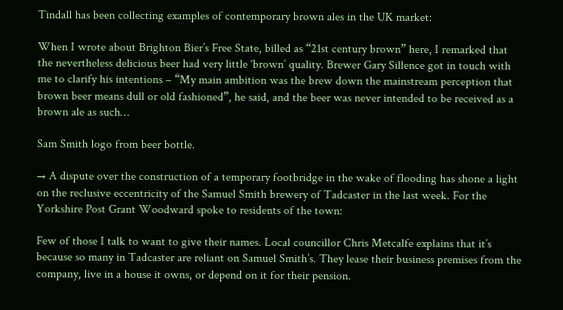Tindall has been collecting examples of contemporary brown ales in the UK market:

When I wrote about Brighton Bier’s Free State, billed as “21st century brown” here, I remarked that the nevertheless delicious beer had very little ‘brown’ quality. Brewer Gary Sillence got in touch with me to clarify his intentions – “My main ambition was the brew down the mainstream perception that brown beer means dull or old fashioned”, he said, and the beer was never intended to be received as a brown ale as such…

Sam Smith logo from beer bottle.

→ A dispute over the construction of a temporary footbridge in the wake of flooding has shone a light on the reclusive eccentricity of the Samuel Smith brewery of Tadcaster in the last week. For the Yorkshire Post Grant Woodward spoke to residents of the town:

Few of those I talk to want to give their names. Local councillor Chris Metcalfe explains that it’s because so many in Tadcaster are reliant on Samuel Smith’s. They lease their business premises from the company, live in a house it owns, or depend on it for their pension.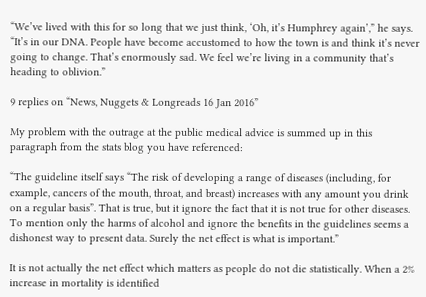“We’ve lived with this for so long that we just think, ‘Oh, it’s Humphrey again’,” he says. “It’s in our DNA. People have become accustomed to how the town is and think it’s never going to change. That’s enormously sad. We feel we’re living in a community that’s heading to oblivion.”

9 replies on “News, Nuggets & Longreads 16 Jan 2016”

My problem with the outrage at the public medical advice is summed up in this paragraph from the stats blog you have referenced:

“The guideline itself says “The risk of developing a range of diseases (including, for example, cancers of the mouth, throat, and breast) increases with any amount you drink on a regular basis”. That is true, but it ignore the fact that it is not true for other diseases. To mention only the harms of alcohol and ignore the benefits in the guidelines seems a dishonest way to present data. Surely the net effect is what is important.”

It is not actually the net effect which matters as people do not die statistically. When a 2% increase in mortality is identified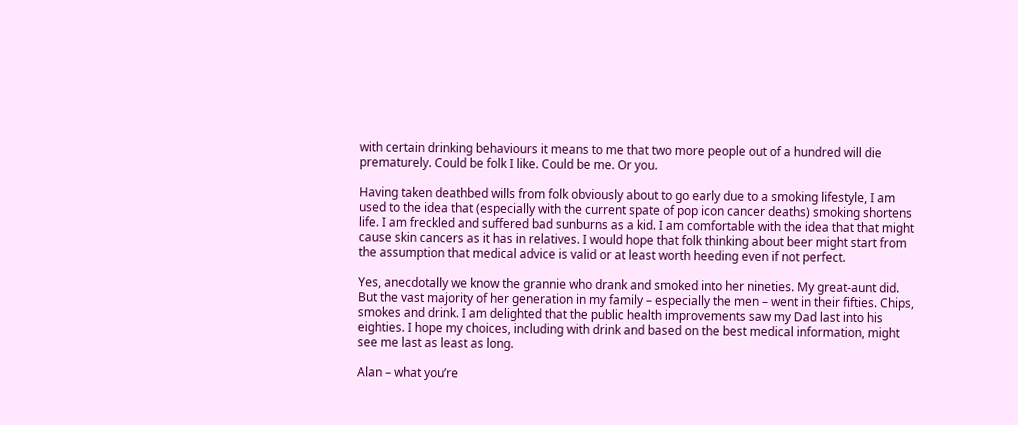with certain drinking behaviours it means to me that two more people out of a hundred will die prematurely. Could be folk I like. Could be me. Or you.

Having taken deathbed wills from folk obviously about to go early due to a smoking lifestyle, I am used to the idea that (especially with the current spate of pop icon cancer deaths) smoking shortens life. I am freckled and suffered bad sunburns as a kid. I am comfortable with the idea that that might cause skin cancers as it has in relatives. I would hope that folk thinking about beer might start from the assumption that medical advice is valid or at least worth heeding even if not perfect.

Yes, anecdotally we know the grannie who drank and smoked into her nineties. My great-aunt did. But the vast majority of her generation in my family – especially the men – went in their fifties. Chips, smokes and drink. I am delighted that the public health improvements saw my Dad last into his eighties. I hope my choices, including with drink and based on the best medical information, might see me last as least as long.

Alan – what you’re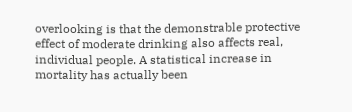overlooking is that the demonstrable protective effect of moderate drinking also affects real, individual people. A statistical increase in mortality has actually been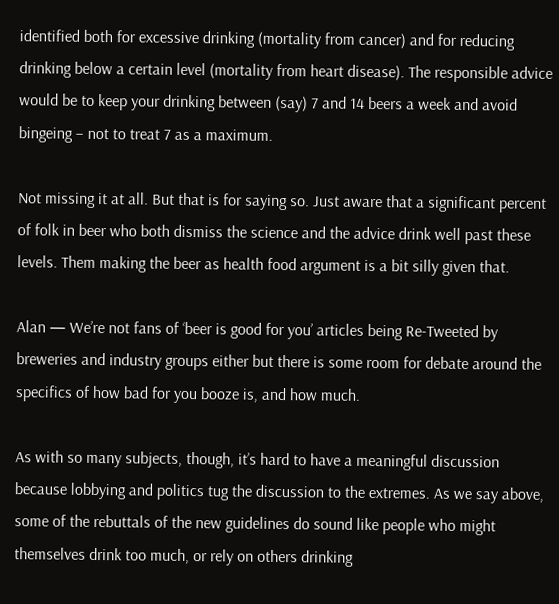identified both for excessive drinking (mortality from cancer) and for reducing drinking below a certain level (mortality from heart disease). The responsible advice would be to keep your drinking between (say) 7 and 14 beers a week and avoid bingeing – not to treat 7 as a maximum.

Not missing it at all. But that is for saying so. Just aware that a significant percent of folk in beer who both dismiss the science and the advice drink well past these levels. Them making the beer as health food argument is a bit silly given that.

Alan — We’re not fans of ‘beer is good for you’ articles being Re-Tweeted by breweries and industry groups either but there is some room for debate around the specifics of how bad for you booze is, and how much.

As with so many subjects, though, it’s hard to have a meaningful discussion because lobbying and politics tug the discussion to the extremes. As we say above, some of the rebuttals of the new guidelines do sound like people who might themselves drink too much, or rely on others drinking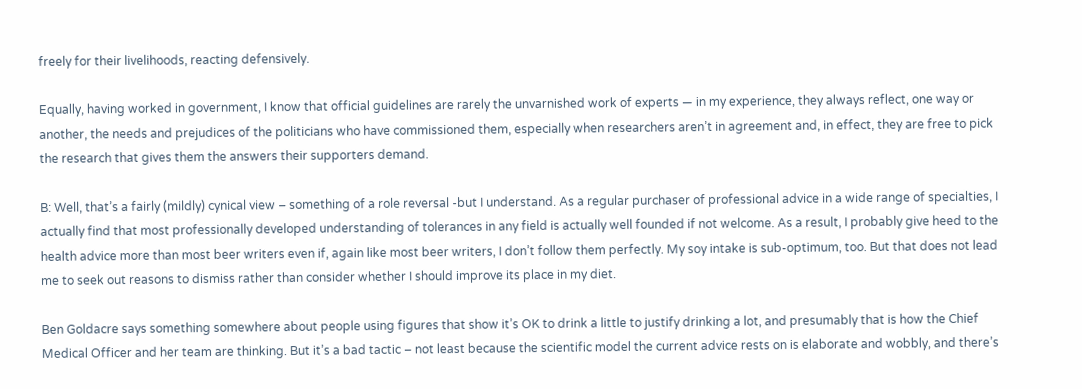freely for their livelihoods, reacting defensively.

Equally, having worked in government, I know that official guidelines are rarely the unvarnished work of experts — in my experience, they always reflect, one way or another, the needs and prejudices of the politicians who have commissioned them, especially when researchers aren’t in agreement and, in effect, they are free to pick the research that gives them the answers their supporters demand.

B: Well, that’s a fairly (mildly) cynical view – something of a role reversal -but I understand. As a regular purchaser of professional advice in a wide range of specialties, I actually find that most professionally developed understanding of tolerances in any field is actually well founded if not welcome. As a result, I probably give heed to the health advice more than most beer writers even if, again like most beer writers, I don’t follow them perfectly. My soy intake is sub-optimum, too. But that does not lead me to seek out reasons to dismiss rather than consider whether I should improve its place in my diet.

Ben Goldacre says something somewhere about people using figures that show it’s OK to drink a little to justify drinking a lot, and presumably that is how the Chief Medical Officer and her team are thinking. But it’s a bad tactic – not least because the scientific model the current advice rests on is elaborate and wobbly, and there’s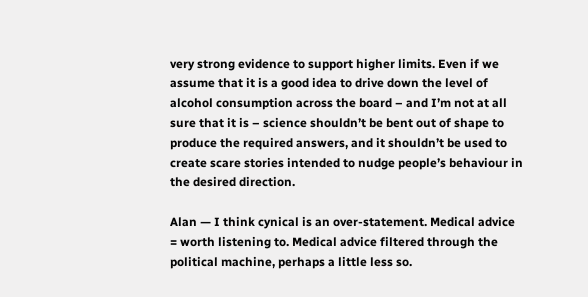very strong evidence to support higher limits. Even if we assume that it is a good idea to drive down the level of alcohol consumption across the board – and I’m not at all sure that it is – science shouldn’t be bent out of shape to produce the required answers, and it shouldn’t be used to create scare stories intended to nudge people’s behaviour in the desired direction.

Alan — I think cynical is an over-statement. Medical advice = worth listening to. Medical advice filtered through the political machine, perhaps a little less so.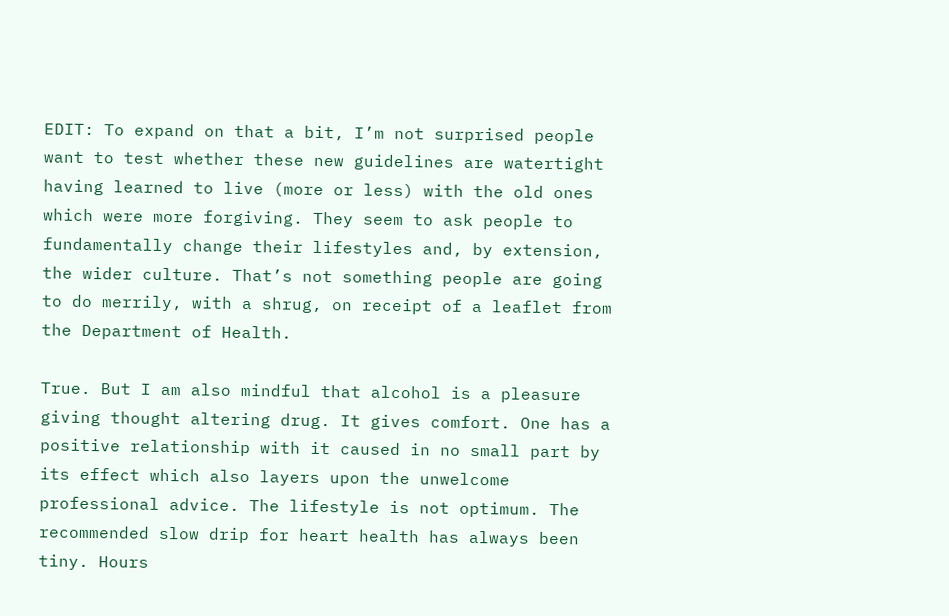EDIT: To expand on that a bit, I’m not surprised people want to test whether these new guidelines are watertight having learned to live (more or less) with the old ones which were more forgiving. They seem to ask people to fundamentally change their lifestyles and, by extension, the wider culture. That’s not something people are going to do merrily, with a shrug, on receipt of a leaflet from the Department of Health.

True. But I am also mindful that alcohol is a pleasure giving thought altering drug. It gives comfort. One has a positive relationship with it caused in no small part by its effect which also layers upon the unwelcome professional advice. The lifestyle is not optimum. The recommended slow drip for heart health has always been tiny. Hours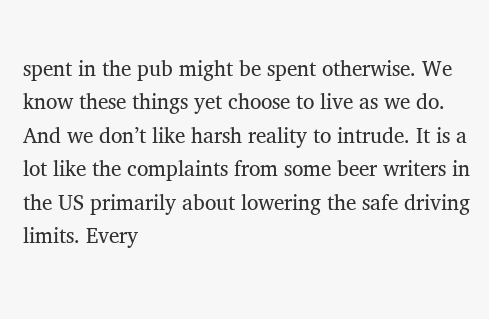spent in the pub might be spent otherwise. We know these things yet choose to live as we do. And we don’t like harsh reality to intrude. It is a lot like the complaints from some beer writers in the US primarily about lowering the safe driving limits. Every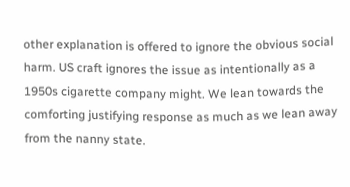other explanation is offered to ignore the obvious social harm. US craft ignores the issue as intentionally as a 1950s cigarette company might. We lean towards the comforting justifying response as much as we lean away from the nanny state.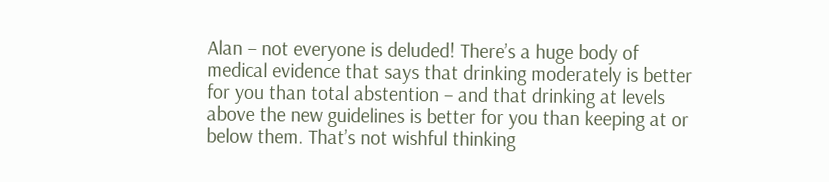Alan – not everyone is deluded! There’s a huge body of medical evidence that says that drinking moderately is better for you than total abstention – and that drinking at levels above the new guidelines is better for you than keeping at or below them. That’s not wishful thinking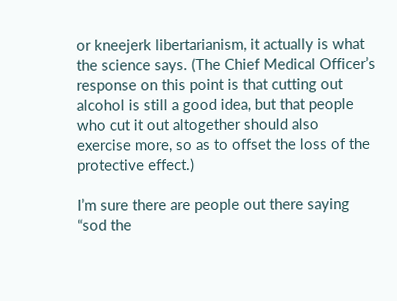or kneejerk libertarianism, it actually is what the science says. (The Chief Medical Officer’s response on this point is that cutting out alcohol is still a good idea, but that people who cut it out altogether should also exercise more, so as to offset the loss of the protective effect.)

I’m sure there are people out there saying “sod the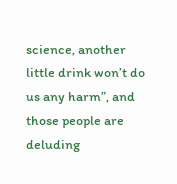science, another little drink won’t do us any harm”, and those people are deluding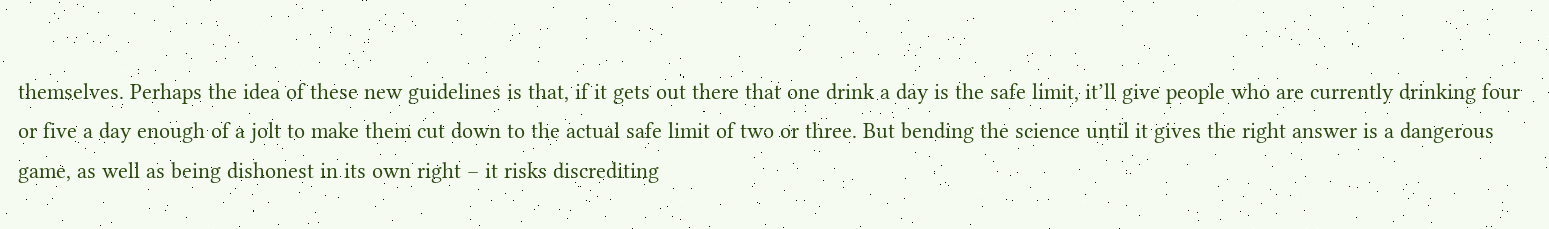themselves. Perhaps the idea of these new guidelines is that, if it gets out there that one drink a day is the safe limit, it’ll give people who are currently drinking four or five a day enough of a jolt to make them cut down to the actual safe limit of two or three. But bending the science until it gives the right answer is a dangerous game, as well as being dishonest in its own right – it risks discrediting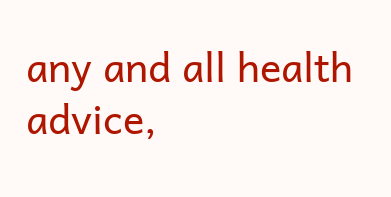any and all health advice,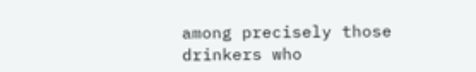among precisely those drinkers who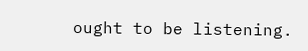ought to be listening.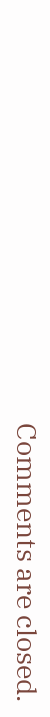Comments are closed.